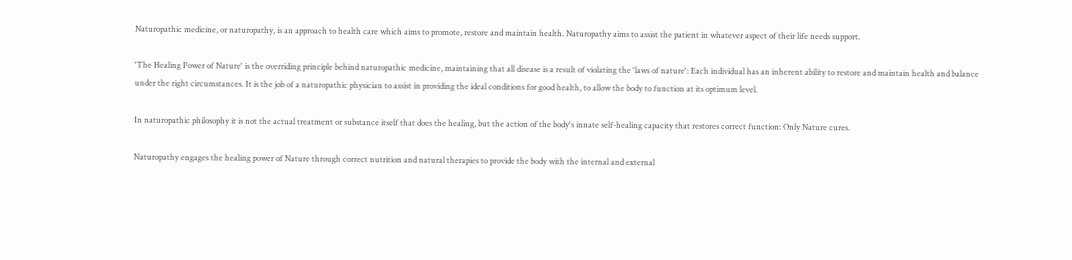Naturopathic medicine, or naturopathy, is an approach to health care which aims to promote, restore and maintain health. Naturopathy aims to assist the patient in whatever aspect of their life needs support.

'The Healing Power of Nature' is the overriding principle behind naturopathic medicine, maintaining that all disease is a result of violating the 'laws of nature': Each individual has an inherent ability to restore and maintain health and balance under the right circumstances. It is the job of a naturopathic physician to assist in providing the ideal conditions for good health, to allow the body to function at its optimum level.

In naturopathic philosophy it is not the actual treatment or substance itself that does the healing, but the action of the body's innate self-healing capacity that restores correct function: Only Nature cures.

Naturopathy engages the healing power of Nature through correct nutrition and natural therapies to provide the body with the internal and external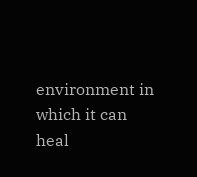environment in which it can heal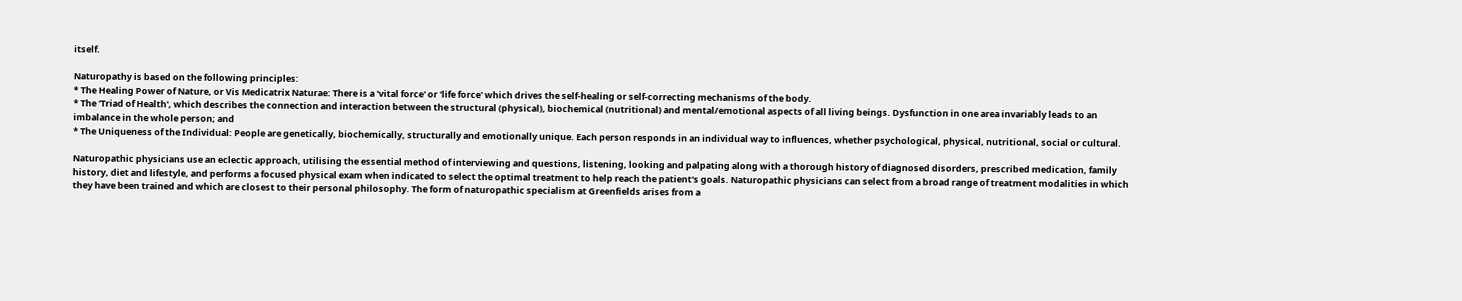itself.

Naturopathy is based on the following principles:
* The Healing Power of Nature, or Vis Medicatrix Naturae: There is a 'vital force' or 'life force' which drives the self-healing or self-correcting mechanisms of the body.
* The 'Triad of Health', which describes the connection and interaction between the structural (physical), biochemical (nutritional) and mental/emotional aspects of all living beings. Dysfunction in one area invariably leads to an imbalance in the whole person; and
* The Uniqueness of the Individual: People are genetically, biochemically, structurally and emotionally unique. Each person responds in an individual way to influences, whether psychological, physical, nutritional, social or cultural.

Naturopathic physicians use an eclectic approach, utilising the essential method of interviewing and questions, listening, looking and palpating along with a thorough history of diagnosed disorders, prescribed medication, family history, diet and lifestyle, and performs a focused physical exam when indicated to select the optimal treatment to help reach the patient's goals. Naturopathic physicians can select from a broad range of treatment modalities in which they have been trained and which are closest to their personal philosophy. The form of naturopathic specialism at Greenfields arises from a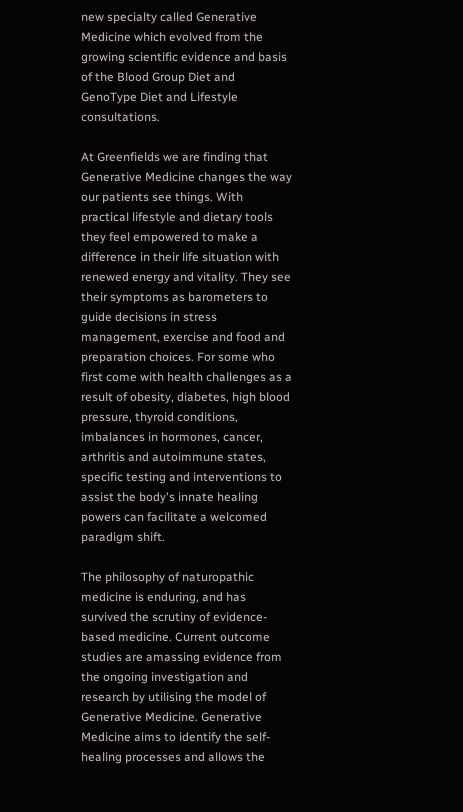new specialty called Generative Medicine which evolved from the growing scientific evidence and basis of the Blood Group Diet and GenoType Diet and Lifestyle consultations.

At Greenfields we are finding that Generative Medicine changes the way our patients see things. With practical lifestyle and dietary tools they feel empowered to make a difference in their life situation with renewed energy and vitality. They see their symptoms as barometers to guide decisions in stress management, exercise and food and preparation choices. For some who first come with health challenges as a result of obesity, diabetes, high blood pressure, thyroid conditions, imbalances in hormones, cancer, arthritis and autoimmune states, specific testing and interventions to assist the body's innate healing powers can facilitate a welcomed paradigm shift.

The philosophy of naturopathic medicine is enduring, and has survived the scrutiny of evidence-based medicine. Current outcome studies are amassing evidence from the ongoing investigation and research by utilising the model of Generative Medicine. Generative Medicine aims to identify the self-healing processes and allows the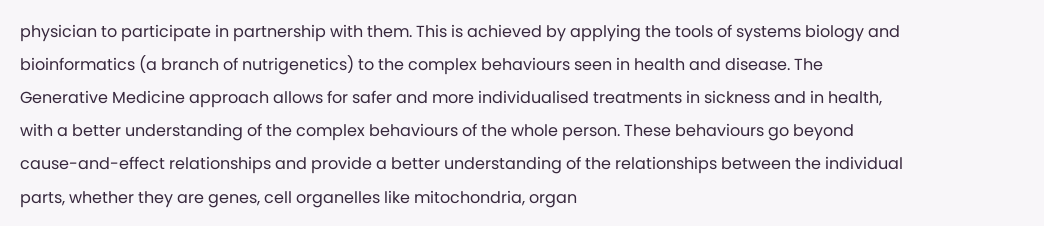physician to participate in partnership with them. This is achieved by applying the tools of systems biology and bioinformatics (a branch of nutrigenetics) to the complex behaviours seen in health and disease. The Generative Medicine approach allows for safer and more individualised treatments in sickness and in health, with a better understanding of the complex behaviours of the whole person. These behaviours go beyond cause-and-effect relationships and provide a better understanding of the relationships between the individual parts, whether they are genes, cell organelles like mitochondria, organ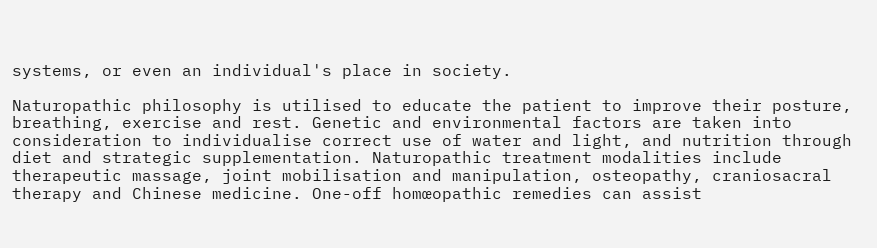systems, or even an individual's place in society.

Naturopathic philosophy is utilised to educate the patient to improve their posture, breathing, exercise and rest. Genetic and environmental factors are taken into consideration to individualise correct use of water and light, and nutrition through diet and strategic supplementation. Naturopathic treatment modalities include therapeutic massage, joint mobilisation and manipulation, osteopathy, craniosacral therapy and Chinese medicine. One-off homœopathic remedies can assist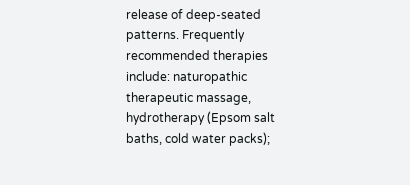release of deep-seated patterns. Frequently recommended therapies include: naturopathic therapeutic massage, hydrotherapy (Epsom salt baths, cold water packs);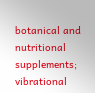botanical and nutritional supplements; vibrational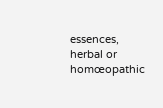essences, herbal or homœopathic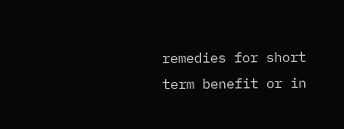remedies for short term benefit or in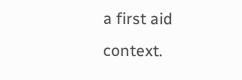a first aid context.